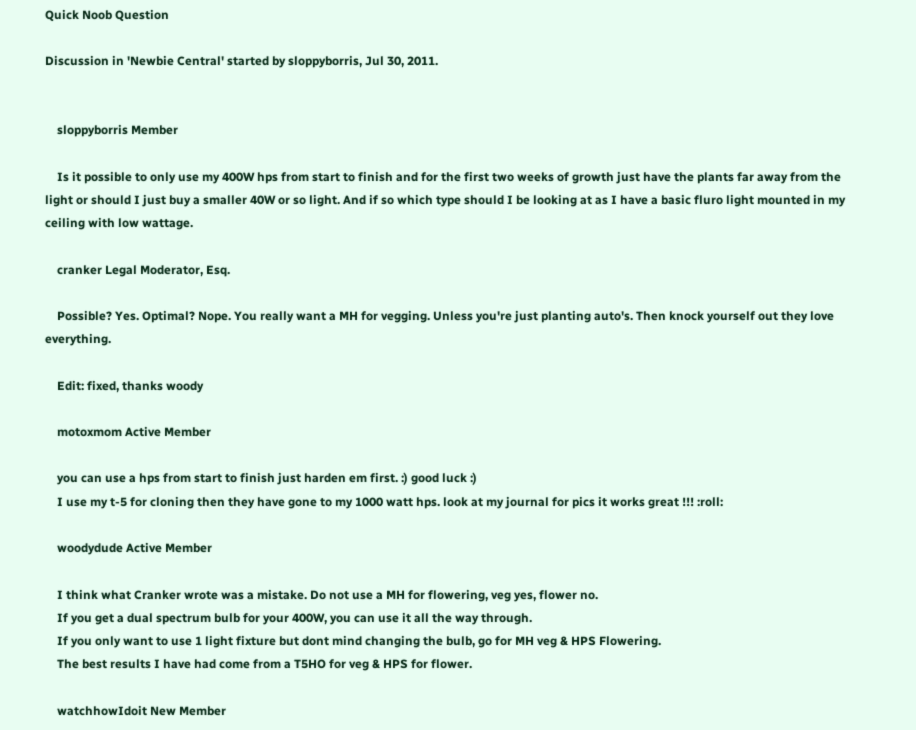Quick Noob Question

Discussion in 'Newbie Central' started by sloppyborris, Jul 30, 2011.


    sloppyborris Member

    Is it possible to only use my 400W hps from start to finish and for the first two weeks of growth just have the plants far away from the light or should I just buy a smaller 40W or so light. And if so which type should I be looking at as I have a basic fluro light mounted in my ceiling with low wattage.

    cranker Legal Moderator, Esq.

    Possible? Yes. Optimal? Nope. You really want a MH for vegging. Unless you're just planting auto's. Then knock yourself out they love everything.

    Edit: fixed, thanks woody

    motoxmom Active Member

    you can use a hps from start to finish just harden em first. :) good luck :)
    I use my t-5 for cloning then they have gone to my 1000 watt hps. look at my journal for pics it works great !!! :roll:

    woodydude Active Member

    I think what Cranker wrote was a mistake. Do not use a MH for flowering, veg yes, flower no.
    If you get a dual spectrum bulb for your 400W, you can use it all the way through.
    If you only want to use 1 light fixture but dont mind changing the bulb, go for MH veg & HPS Flowering.
    The best results I have had come from a T5HO for veg & HPS for flower.

    watchhowIdoit New Member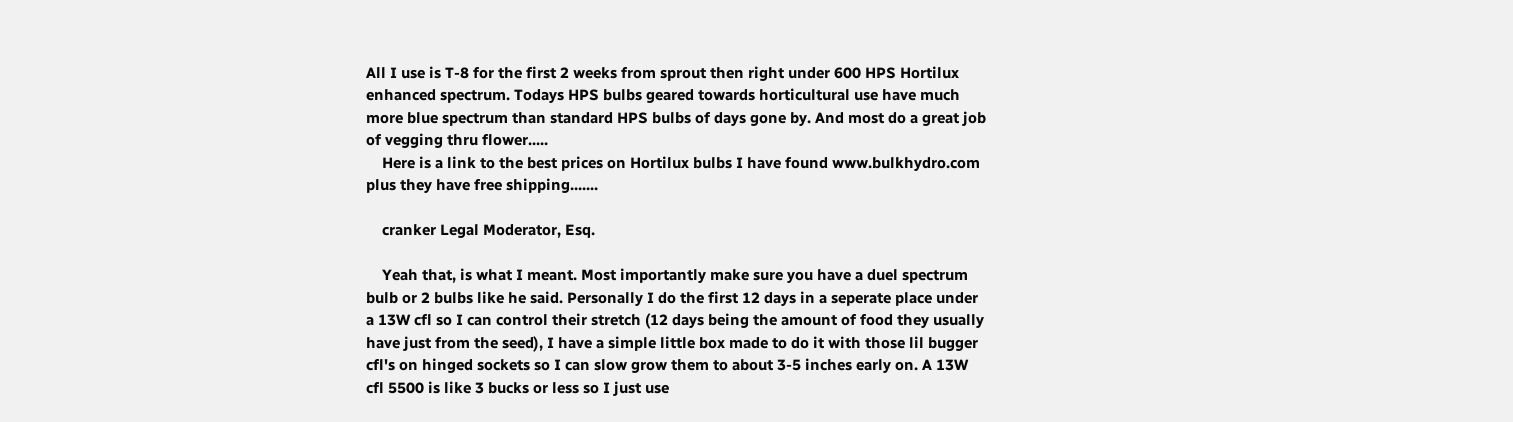All I use is T-8 for the first 2 weeks from sprout then right under 600 HPS Hortilux enhanced spectrum. Todays HPS bulbs geared towards horticultural use have much more blue spectrum than standard HPS bulbs of days gone by. And most do a great job of vegging thru flower.....
    Here is a link to the best prices on Hortilux bulbs I have found www.bulkhydro.com plus they have free shipping.......

    cranker Legal Moderator, Esq.

    Yeah that, is what I meant. Most importantly make sure you have a duel spectrum bulb or 2 bulbs like he said. Personally I do the first 12 days in a seperate place under a 13W cfl so I can control their stretch (12 days being the amount of food they usually have just from the seed), I have a simple little box made to do it with those lil bugger cfl's on hinged sockets so I can slow grow them to about 3-5 inches early on. A 13W cfl 5500 is like 3 bucks or less so I just use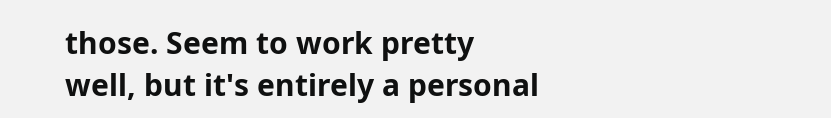those. Seem to work pretty well, but it's entirely a personal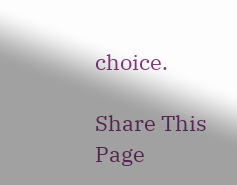choice.

Share This Page